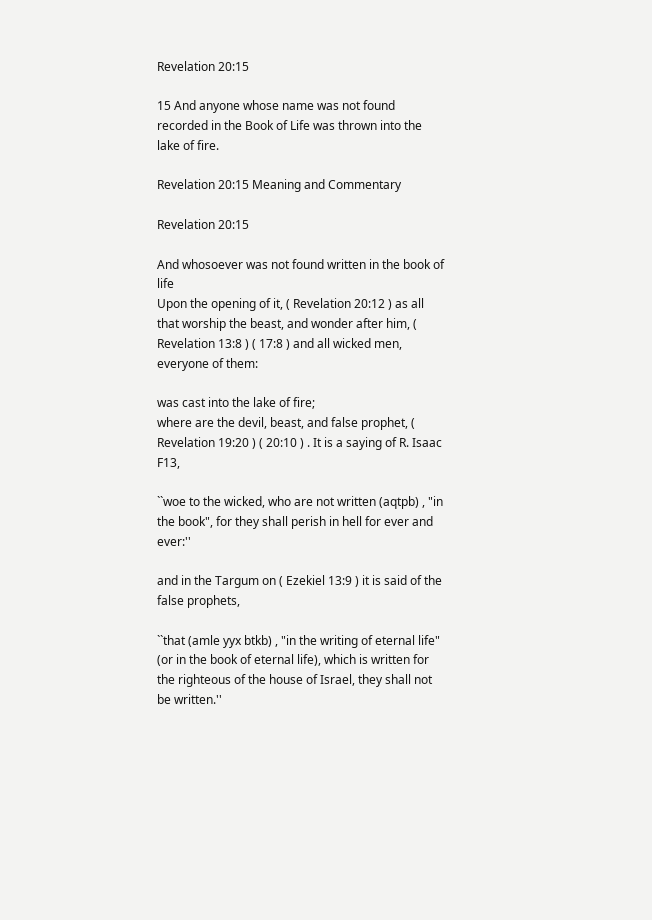Revelation 20:15

15 And anyone whose name was not found recorded in the Book of Life was thrown into the lake of fire.

Revelation 20:15 Meaning and Commentary

Revelation 20:15

And whosoever was not found written in the book of life
Upon the opening of it, ( Revelation 20:12 ) as all that worship the beast, and wonder after him, ( Revelation 13:8 ) ( 17:8 ) and all wicked men, everyone of them:

was cast into the lake of fire;
where are the devil, beast, and false prophet, ( Revelation 19:20 ) ( 20:10 ) . It is a saying of R. Isaac F13,

``woe to the wicked, who are not written (aqtpb) , "in the book", for they shall perish in hell for ever and ever:''

and in the Targum on ( Ezekiel 13:9 ) it is said of the false prophets,

``that (amle yyx btkb) , "in the writing of eternal life" (or in the book of eternal life), which is written for the righteous of the house of Israel, they shall not be written.''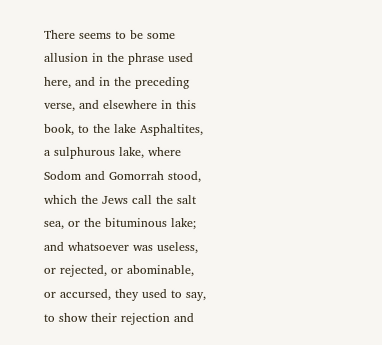There seems to be some allusion in the phrase used here, and in the preceding verse, and elsewhere in this book, to the lake Asphaltites, a sulphurous lake, where Sodom and Gomorrah stood, which the Jews call the salt sea, or the bituminous lake; and whatsoever was useless, or rejected, or abominable, or accursed, they used to say, to show their rejection and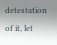detestation of it, let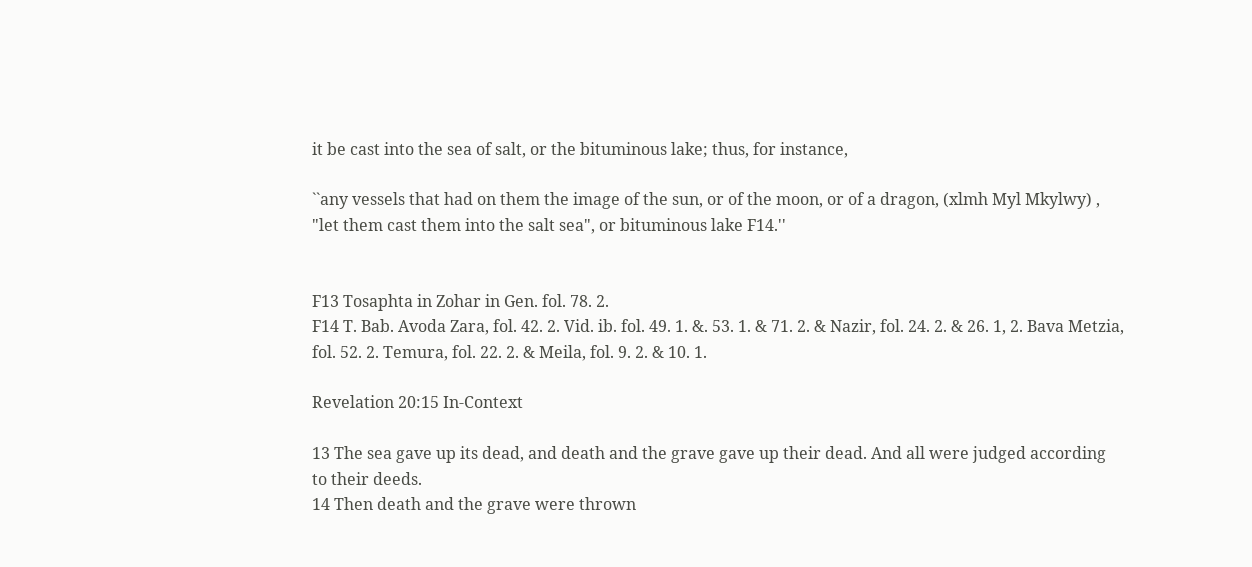it be cast into the sea of salt, or the bituminous lake; thus, for instance,

``any vessels that had on them the image of the sun, or of the moon, or of a dragon, (xlmh Myl Mkylwy) , "let them cast them into the salt sea", or bituminous lake F14.''


F13 Tosaphta in Zohar in Gen. fol. 78. 2.
F14 T. Bab. Avoda Zara, fol. 42. 2. Vid. ib. fol. 49. 1. &. 53. 1. & 71. 2. & Nazir, fol. 24. 2. & 26. 1, 2. Bava Metzia, fol. 52. 2. Temura, fol. 22. 2. & Meila, fol. 9. 2. & 10. 1.

Revelation 20:15 In-Context

13 The sea gave up its dead, and death and the grave gave up their dead. And all were judged according to their deeds.
14 Then death and the grave were thrown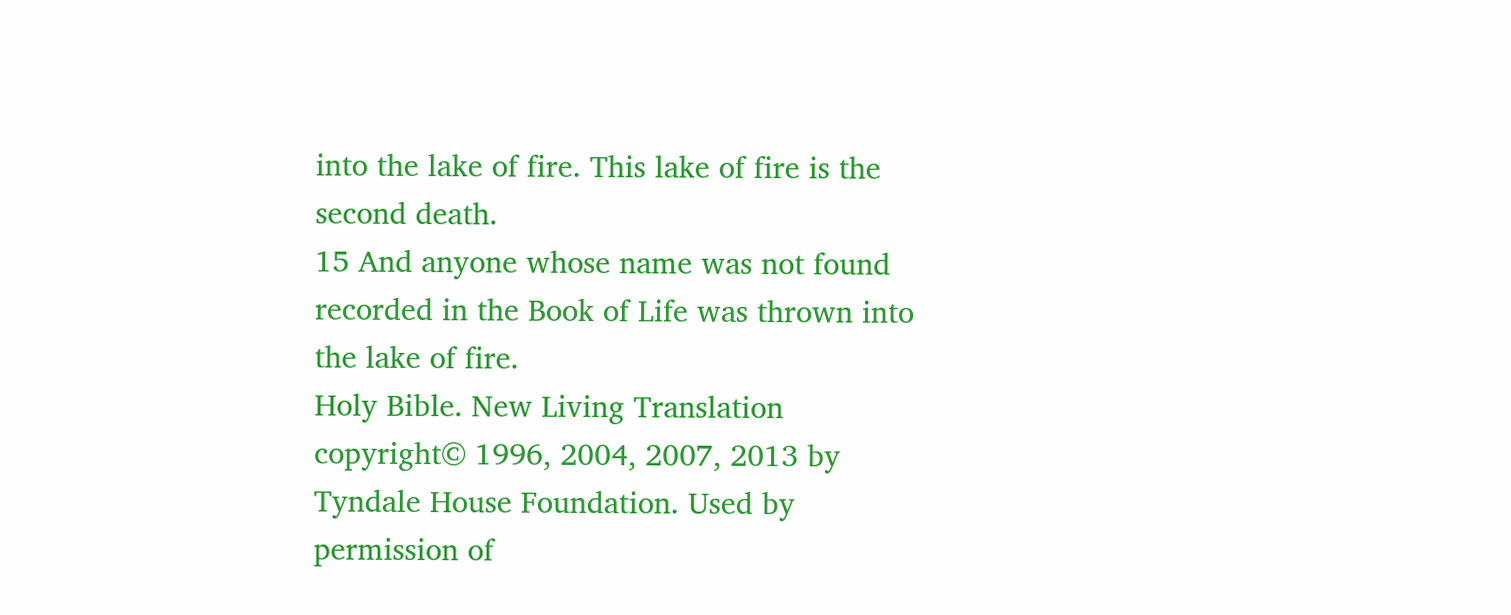into the lake of fire. This lake of fire is the second death.
15 And anyone whose name was not found recorded in the Book of Life was thrown into the lake of fire.
Holy Bible. New Living Translation copyright© 1996, 2004, 2007, 2013 by Tyndale House Foundation. Used by permission of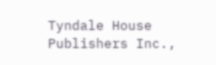Tyndale House Publishers Inc.,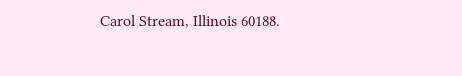Carol Stream, Illinois 60188.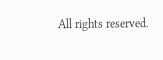All rights reserved.